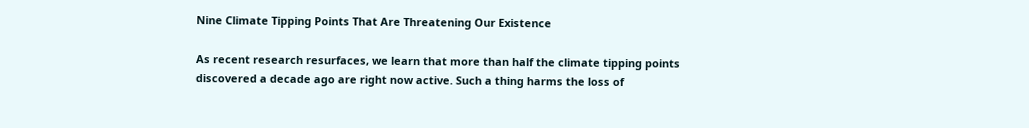Nine Climate Tipping Points That Are Threatening Our Existence

As recent research resurfaces, we learn that more than half the climate tipping points discovered a decade ago are right now active. Such a thing harms the loss of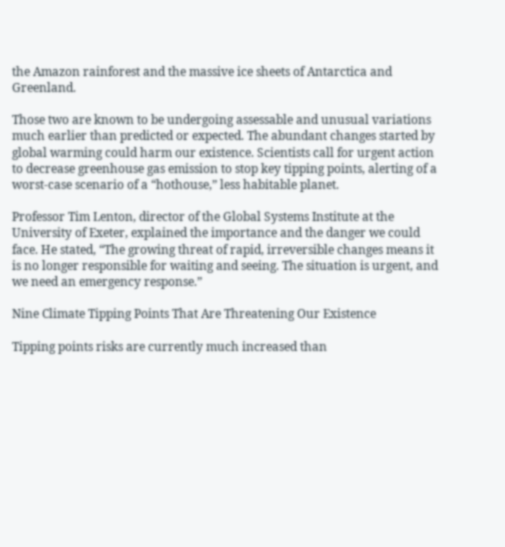the Amazon rainforest and the massive ice sheets of Antarctica and Greenland.

Those two are known to be undergoing assessable and unusual variations much earlier than predicted or expected. The abundant changes started by global warming could harm our existence. Scientists call for urgent action to decrease greenhouse gas emission to stop key tipping points, alerting of a worst-case scenario of a “hothouse,” less habitable planet.

Professor Tim Lenton, director of the Global Systems Institute at the University of Exeter, explained the importance and the danger we could face. He stated, “The growing threat of rapid, irreversible changes means it is no longer responsible for waiting and seeing. The situation is urgent, and we need an emergency response.”

Nine Climate Tipping Points That Are Threatening Our Existence

Tipping points risks are currently much increased than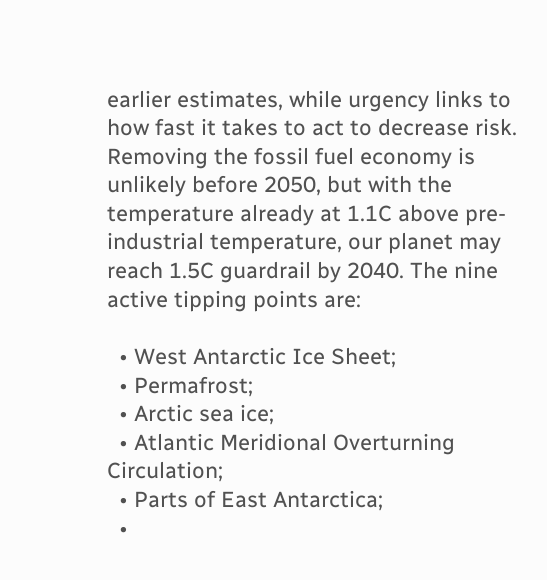earlier estimates, while urgency links to how fast it takes to act to decrease risk. Removing the fossil fuel economy is unlikely before 2050, but with the temperature already at 1.1C above pre-industrial temperature, our planet may reach 1.5C guardrail by 2040. The nine active tipping points are:

  • West Antarctic Ice Sheet;
  • Permafrost;
  • Arctic sea ice;
  • Atlantic Meridional Overturning Circulation;
  • Parts of East Antarctica;
  •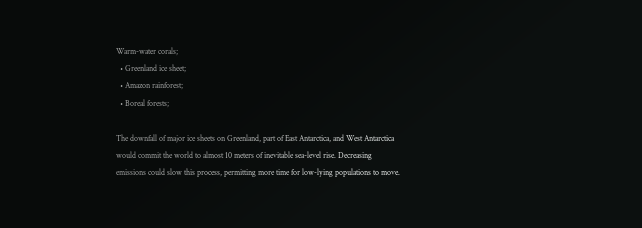Warm-water corals;
  • Greenland ice sheet;
  • Amazon rainforest;
  • Boreal forests;

The downfall of major ice sheets on Greenland, part of East Antarctica, and West Antarctica would commit the world to almost 10 meters of inevitable sea-level rise. Decreasing emissions could slow this process, permitting more time for low-lying populations to move.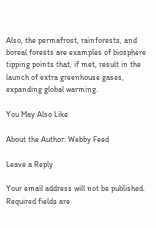Also, the permafrost, rainforests, and boreal forests are examples of biosphere tipping points that, if met, result in the launch of extra greenhouse gases, expanding global warming.

You May Also Like

About the Author: Webby Feed

Leave a Reply

Your email address will not be published. Required fields are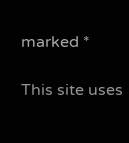marked *

This site uses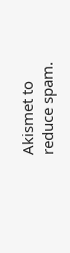Akismet to reduce spam.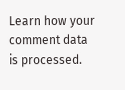Learn how your comment data is processed.